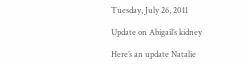Tuesday, July 26, 2011

Update on Abigail’s kidney

Here’s an update Natalie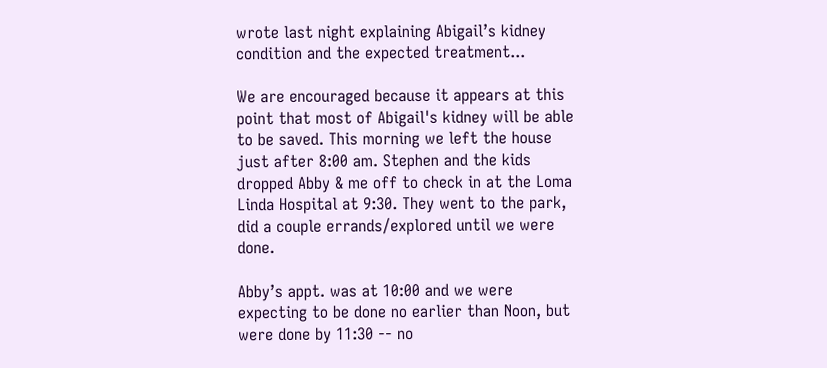wrote last night explaining Abigail’s kidney condition and the expected treatment...

We are encouraged because it appears at this point that most of Abigail's kidney will be able to be saved. This morning we left the house just after 8:00 am. Stephen and the kids dropped Abby & me off to check in at the Loma Linda Hospital at 9:30. They went to the park, did a couple errands/explored until we were done.

Abby’s appt. was at 10:00 and we were expecting to be done no earlier than Noon, but were done by 11:30 -- no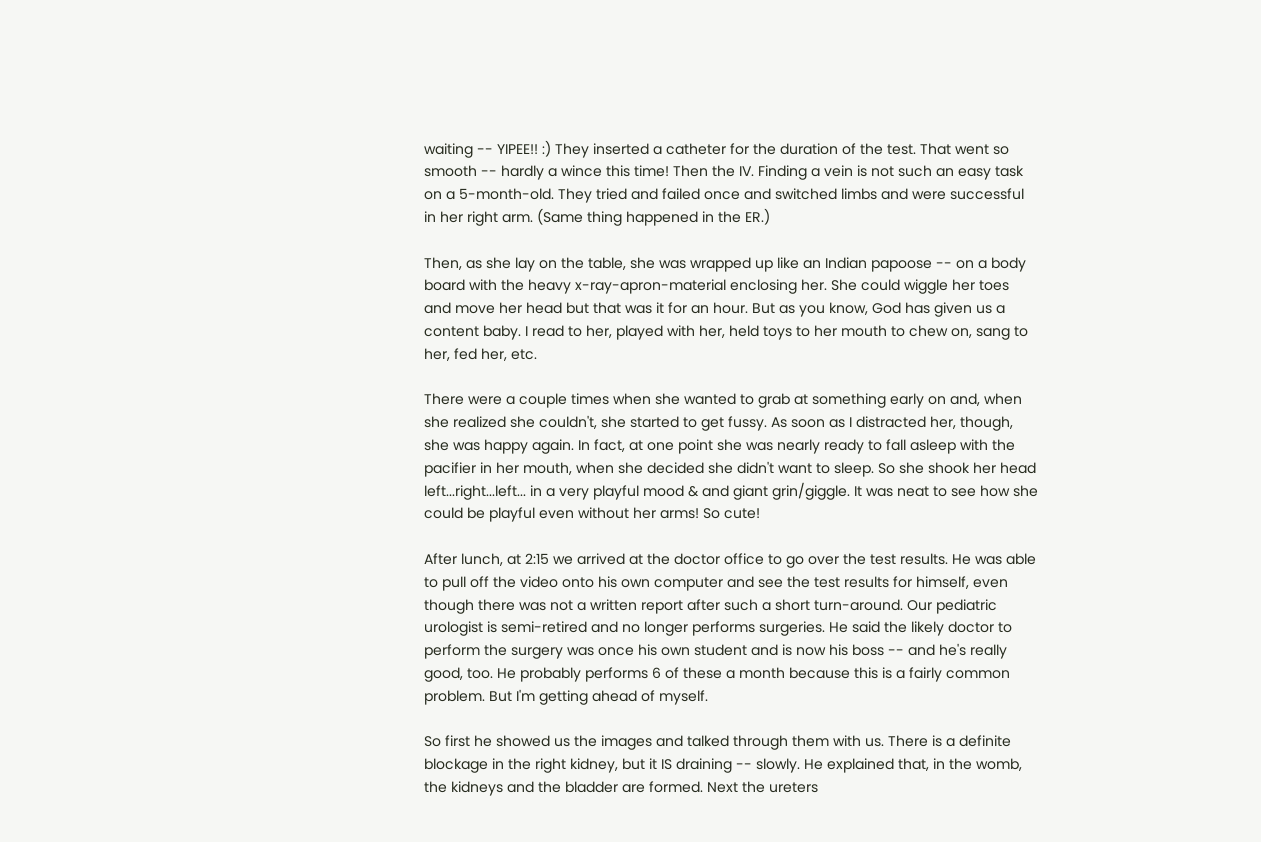waiting -- YIPEE!! :) They inserted a catheter for the duration of the test. That went so smooth -- hardly a wince this time! Then the IV. Finding a vein is not such an easy task on a 5-month-old. They tried and failed once and switched limbs and were successful in her right arm. (Same thing happened in the ER.)

Then, as she lay on the table, she was wrapped up like an Indian papoose -- on a body board with the heavy x-ray-apron-material enclosing her. She could wiggle her toes and move her head but that was it for an hour. But as you know, God has given us a content baby. I read to her, played with her, held toys to her mouth to chew on, sang to her, fed her, etc.

There were a couple times when she wanted to grab at something early on and, when she realized she couldn't, she started to get fussy. As soon as I distracted her, though, she was happy again. In fact, at one point she was nearly ready to fall asleep with the pacifier in her mouth, when she decided she didn't want to sleep. So she shook her head left...right...left... in a very playful mood & and giant grin/giggle. It was neat to see how she could be playful even without her arms! So cute!

After lunch, at 2:15 we arrived at the doctor office to go over the test results. He was able to pull off the video onto his own computer and see the test results for himself, even though there was not a written report after such a short turn-around. Our pediatric urologist is semi-retired and no longer performs surgeries. He said the likely doctor to perform the surgery was once his own student and is now his boss -- and he's really good, too. He probably performs 6 of these a month because this is a fairly common problem. But I'm getting ahead of myself.

So first he showed us the images and talked through them with us. There is a definite blockage in the right kidney, but it IS draining -- slowly. He explained that, in the womb, the kidneys and the bladder are formed. Next the ureters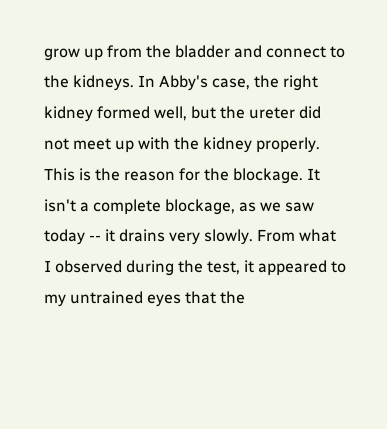grow up from the bladder and connect to the kidneys. In Abby's case, the right kidney formed well, but the ureter did not meet up with the kidney properly. This is the reason for the blockage. It isn't a complete blockage, as we saw today -- it drains very slowly. From what I observed during the test, it appeared to my untrained eyes that the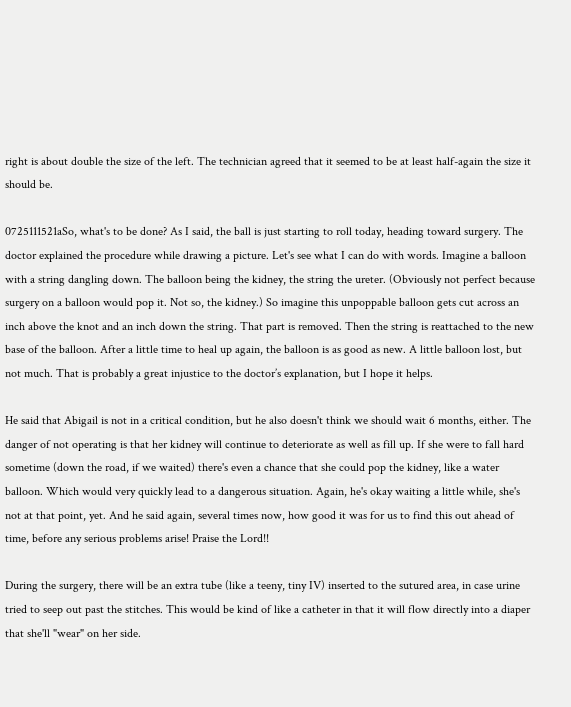right is about double the size of the left. The technician agreed that it seemed to be at least half-again the size it should be.

0725111521aSo, what's to be done? As I said, the ball is just starting to roll today, heading toward surgery. The doctor explained the procedure while drawing a picture. Let's see what I can do with words. Imagine a balloon with a string dangling down. The balloon being the kidney, the string the ureter. (Obviously not perfect because surgery on a balloon would pop it. Not so, the kidney.) So imagine this unpoppable balloon gets cut across an inch above the knot and an inch down the string. That part is removed. Then the string is reattached to the new base of the balloon. After a little time to heal up again, the balloon is as good as new. A little balloon lost, but not much. That is probably a great injustice to the doctor’s explanation, but I hope it helps.

He said that Abigail is not in a critical condition, but he also doesn't think we should wait 6 months, either. The danger of not operating is that her kidney will continue to deteriorate as well as fill up. If she were to fall hard sometime (down the road, if we waited) there's even a chance that she could pop the kidney, like a water balloon. Which would very quickly lead to a dangerous situation. Again, he's okay waiting a little while, she's not at that point, yet. And he said again, several times now, how good it was for us to find this out ahead of time, before any serious problems arise! Praise the Lord!!

During the surgery, there will be an extra tube (like a teeny, tiny IV) inserted to the sutured area, in case urine tried to seep out past the stitches. This would be kind of like a catheter in that it will flow directly into a diaper that she'll "wear" on her side.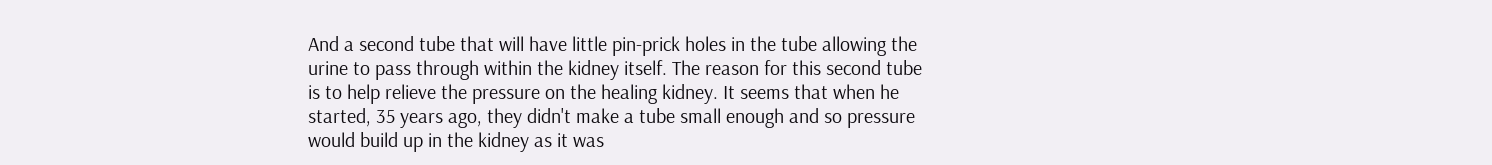And a second tube that will have little pin-prick holes in the tube allowing the urine to pass through within the kidney itself. The reason for this second tube is to help relieve the pressure on the healing kidney. It seems that when he started, 35 years ago, they didn't make a tube small enough and so pressure would build up in the kidney as it was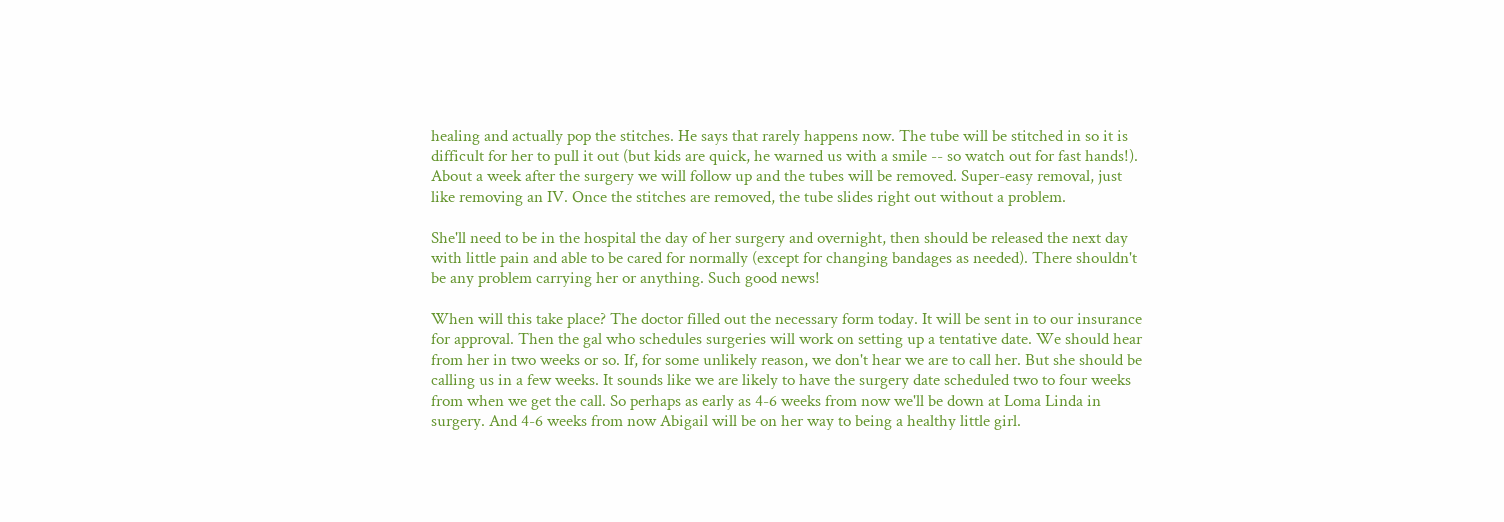healing and actually pop the stitches. He says that rarely happens now. The tube will be stitched in so it is difficult for her to pull it out (but kids are quick, he warned us with a smile -- so watch out for fast hands!). About a week after the surgery we will follow up and the tubes will be removed. Super-easy removal, just like removing an IV. Once the stitches are removed, the tube slides right out without a problem.

She'll need to be in the hospital the day of her surgery and overnight, then should be released the next day with little pain and able to be cared for normally (except for changing bandages as needed). There shouldn't be any problem carrying her or anything. Such good news!

When will this take place? The doctor filled out the necessary form today. It will be sent in to our insurance for approval. Then the gal who schedules surgeries will work on setting up a tentative date. We should hear from her in two weeks or so. If, for some unlikely reason, we don't hear we are to call her. But she should be calling us in a few weeks. It sounds like we are likely to have the surgery date scheduled two to four weeks from when we get the call. So perhaps as early as 4-6 weeks from now we'll be down at Loma Linda in surgery. And 4-6 weeks from now Abigail will be on her way to being a healthy little girl.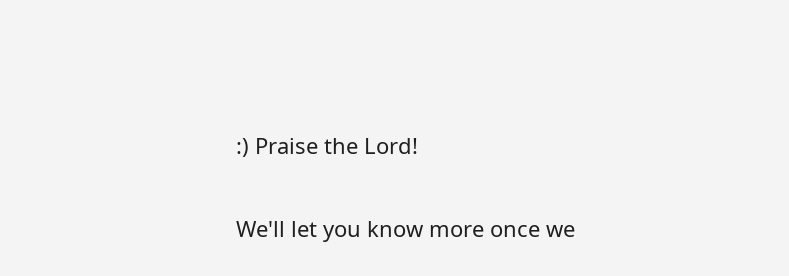:) Praise the Lord!

We'll let you know more once we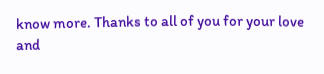know more. Thanks to all of you for your love and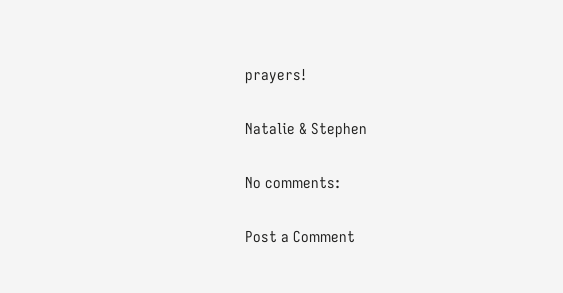prayers!

Natalie & Stephen

No comments:

Post a Comment